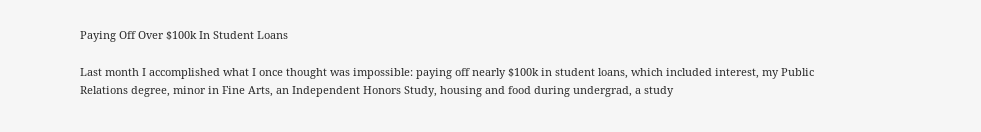Paying Off Over $100k In Student Loans

Last month I accomplished what I once thought was impossible: paying off nearly $100k in student loans, which included interest, my Public Relations degree, minor in Fine Arts, an Independent Honors Study, housing and food during undergrad, a study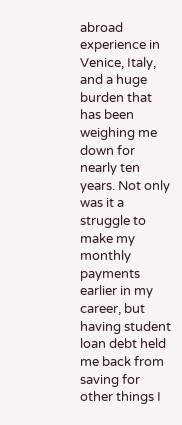abroad experience in Venice, Italy, and a huge burden that has been weighing me down for nearly ten years. Not only was it a struggle to make my monthly payments earlier in my career, but having student loan debt held me back from saving for other things I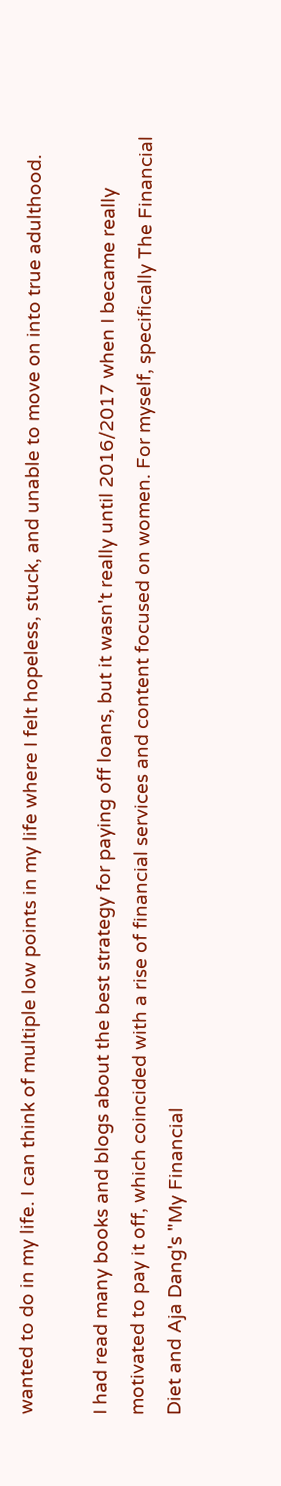wanted to do in my life. I can think of multiple low points in my life where I felt hopeless, stuck, and unable to move on into true adulthood.

I had read many books and blogs about the best strategy for paying off loans, but it wasn't really until 2016/2017 when I became really motivated to pay it off, which coincided with a rise of financial services and content focused on women. For myself, specifically The Financial Diet and Aja Dang's "My Financial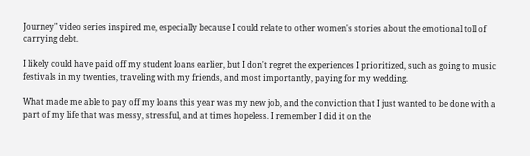Journey" video series inspired me, especially because I could relate to other women's stories about the emotional toll of carrying debt.

I likely could have paid off my student loans earlier, but I don't regret the experiences I prioritized, such as going to music festivals in my twenties, traveling with my friends, and most importantly, paying for my wedding.

What made me able to pay off my loans this year was my new job, and the conviction that I just wanted to be done with a part of my life that was messy, stressful, and at times hopeless. I remember I did it on the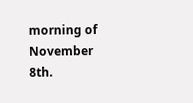morning of November 8th.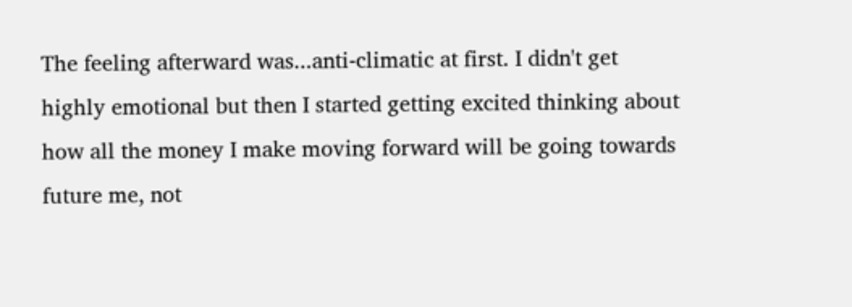The feeling afterward was...anti-climatic at first. I didn't get highly emotional but then I started getting excited thinking about how all the money I make moving forward will be going towards future me, not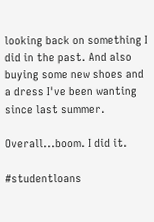looking back on something I did in the past. And also buying some new shoes and a dress I've been wanting since last summer.

Overall...boom. I did it.

#studentloans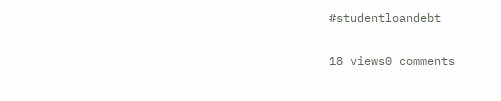#studentloandebt

18 views0 comments